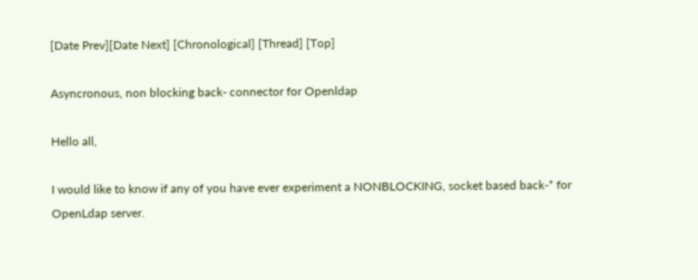[Date Prev][Date Next] [Chronological] [Thread] [Top]

Asyncronous, non blocking back- connector for Openldap

Hello all,

I would like to know if any of you have ever experiment a NONBLOCKING, socket based back-* for OpenLdap server.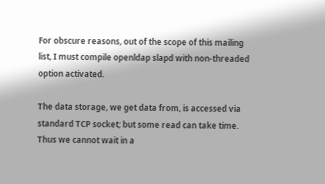For obscure reasons, out of the scope of this mailing list, I must compile openldap slapd with non-threaded option activated.

The data storage, we get data from, is accessed via standard TCP socket; but some read can take time. Thus we cannot wait in a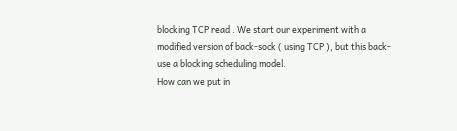blocking TCP read . We start our experiment with a modified version of back-sock ( using TCP ), but this back- use a blocking scheduling model.
How can we put in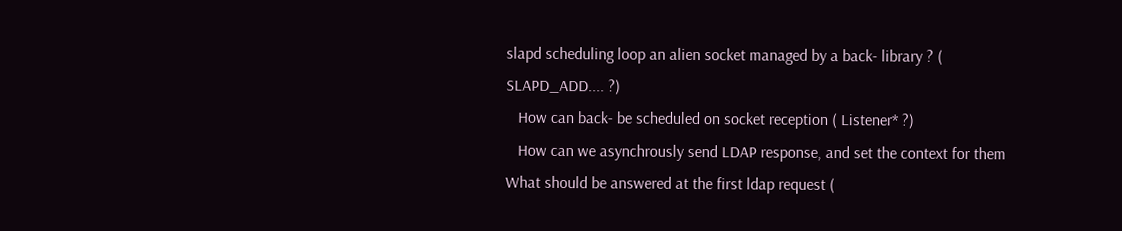slapd scheduling loop an alien socket managed by a back- library ? ( SLAPD_ADD.... ?)
   How can back- be scheduled on socket reception ( Listener* ?)
   How can we asynchrously send LDAP response, and set the context for them
What should be answered at the first ldap request (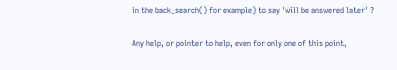in the back_search() for example) to say 'will be answered later' ?

Any help, or pointer to help, even for only one of this point,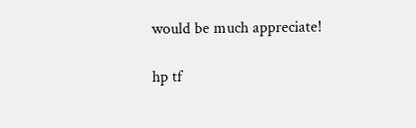would be much appreciate!

hp tf